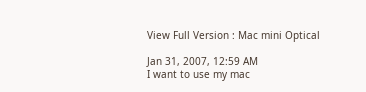View Full Version : Mac mini Optical

Jan 31, 2007, 12:59 AM
I want to use my mac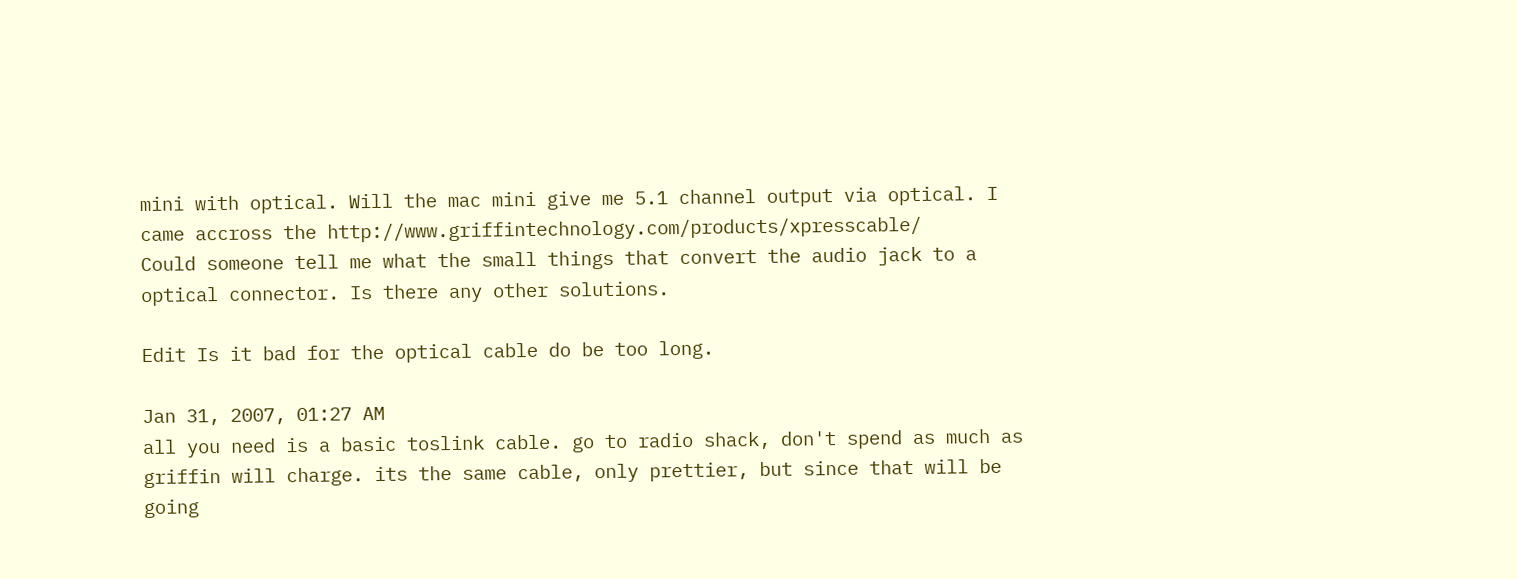mini with optical. Will the mac mini give me 5.1 channel output via optical. I came accross the http://www.griffintechnology.com/products/xpresscable/
Could someone tell me what the small things that convert the audio jack to a optical connector. Is there any other solutions.

Edit Is it bad for the optical cable do be too long.

Jan 31, 2007, 01:27 AM
all you need is a basic toslink cable. go to radio shack, don't spend as much as griffin will charge. its the same cable, only prettier, but since that will be going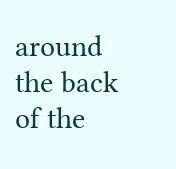around the back of the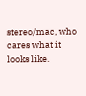stereo/mac, who cares what it looks like.